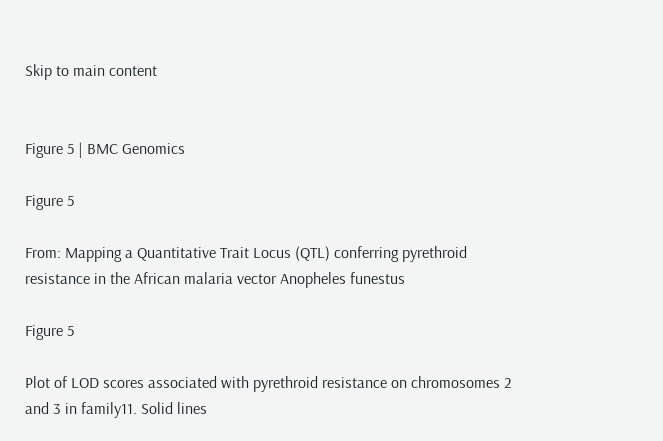Skip to main content


Figure 5 | BMC Genomics

Figure 5

From: Mapping a Quantitative Trait Locus (QTL) conferring pyrethroid resistance in the African malaria vector Anopheles funestus

Figure 5

Plot of LOD scores associated with pyrethroid resistance on chromosomes 2 and 3 in family11. Solid lines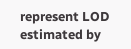represent LOD estimated by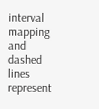interval mapping and dashed lines represent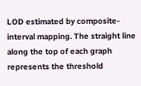LOD estimated by composite-interval mapping. The straight line along the top of each graph represents the threshold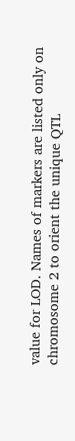value for LOD. Names of markers are listed only on chromosome 2 to orient the unique QTL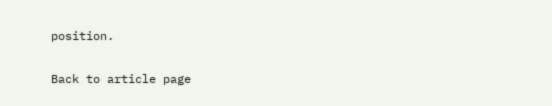position.

Back to article page